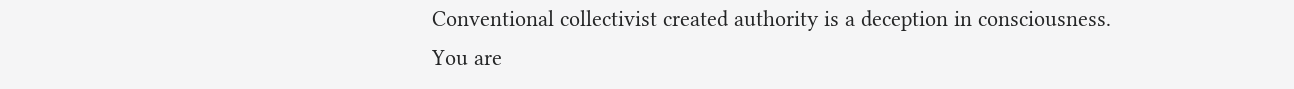Conventional collectivist created authority is a deception in consciousness. You are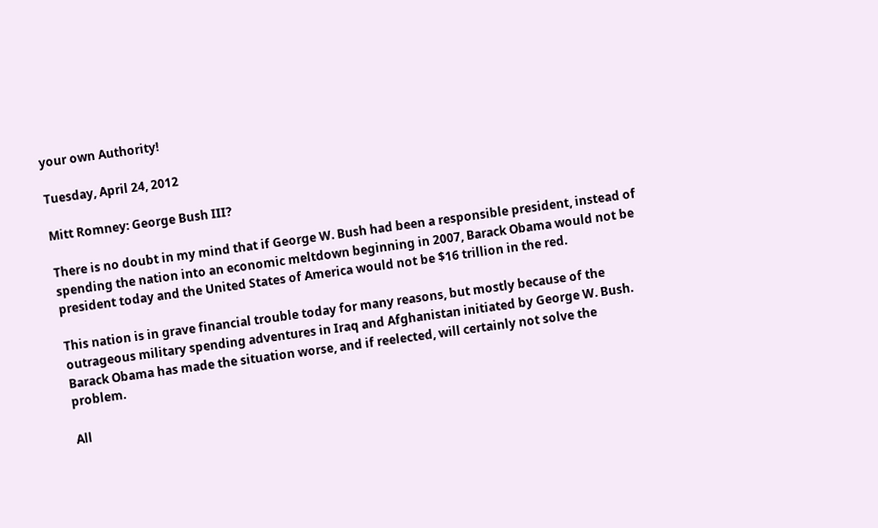your own Authority!

Tuesday, April 24, 2012

Mitt Romney: George Bush III?

There is no doubt in my mind that if George W. Bush had been a responsible president, instead of spending the nation into an economic meltdown beginning in 2007, Barack Obama would not be president today and the United States of America would not be $16 trillion in the red.

This nation is in grave financial trouble today for many reasons, but mostly because of the outrageous military spending adventures in Iraq and Afghanistan initiated by George W. Bush. Barack Obama has made the situation worse, and if reelected, will certainly not solve the problem.

All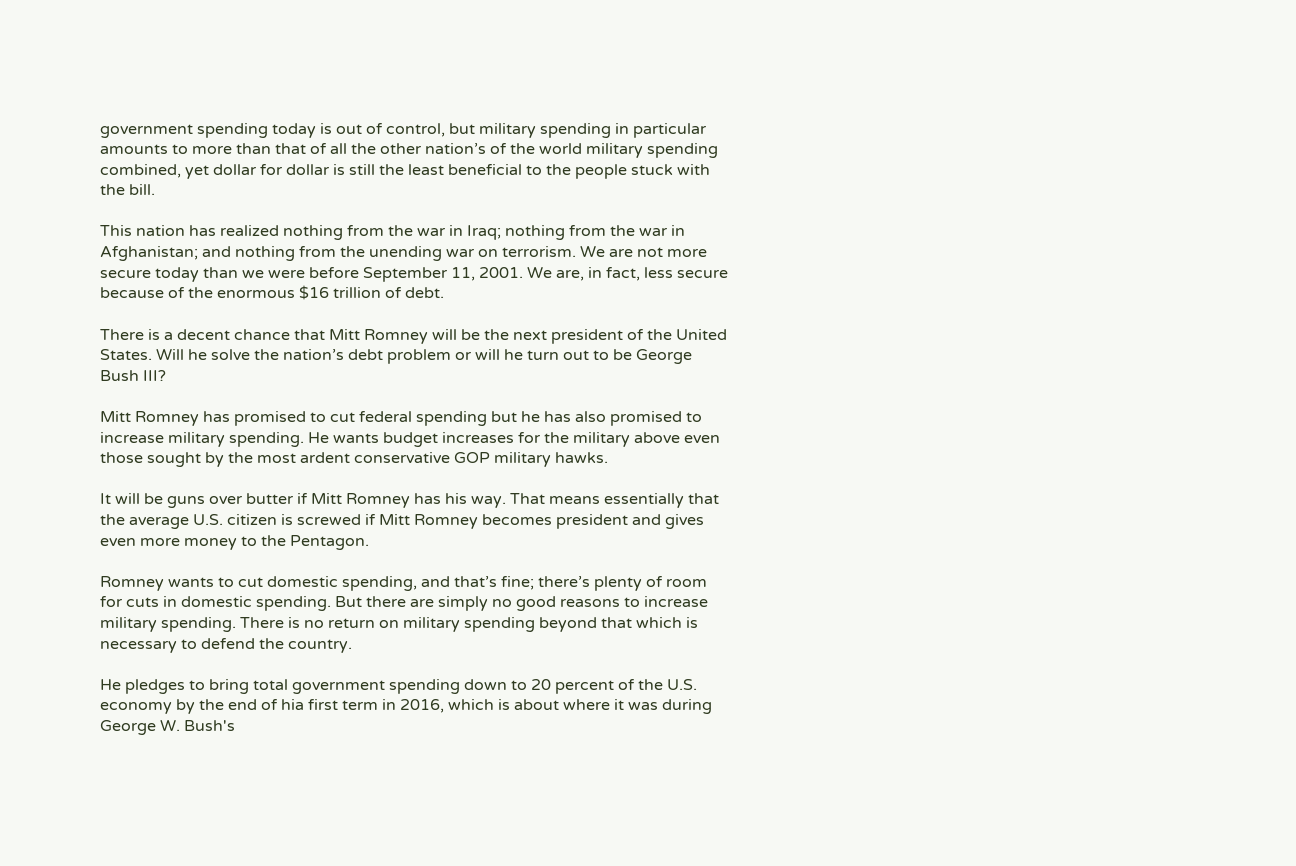government spending today is out of control, but military spending in particular amounts to more than that of all the other nation’s of the world military spending combined, yet dollar for dollar is still the least beneficial to the people stuck with the bill.

This nation has realized nothing from the war in Iraq; nothing from the war in Afghanistan; and nothing from the unending war on terrorism. We are not more secure today than we were before September 11, 2001. We are, in fact, less secure because of the enormous $16 trillion of debt.

There is a decent chance that Mitt Romney will be the next president of the United States. Will he solve the nation’s debt problem or will he turn out to be George Bush III?

Mitt Romney has promised to cut federal spending but he has also promised to increase military spending. He wants budget increases for the military above even those sought by the most ardent conservative GOP military hawks.

It will be guns over butter if Mitt Romney has his way. That means essentially that the average U.S. citizen is screwed if Mitt Romney becomes president and gives even more money to the Pentagon.

Romney wants to cut domestic spending, and that’s fine; there’s plenty of room for cuts in domestic spending. But there are simply no good reasons to increase military spending. There is no return on military spending beyond that which is necessary to defend the country.

He pledges to bring total government spending down to 20 percent of the U.S. economy by the end of hia first term in 2016, which is about where it was during George W. Bush's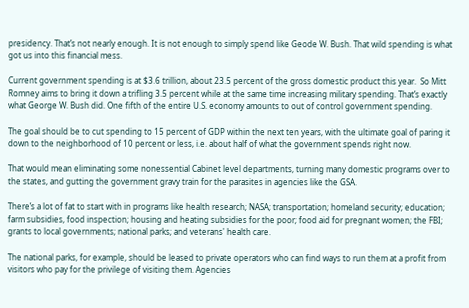presidency. That’s not nearly enough. It is not enough to simply spend like Geode W. Bush. That wild spending is what got us into this financial mess.

Current government spending is at $3.6 trillion, about 23.5 percent of the gross domestic product this year.  So Mitt Romney aims to bring it down a trifling 3.5 percent while at the same time increasing military spending. That’s exactly what George W. Bush did. One fifth of the entire U.S. economy amounts to out of control government spending.

The goal should be to cut spending to 15 percent of GDP within the next ten years, with the ultimate goal of paring it down to the neighborhood of 10 percent or less, i.e. about half of what the government spends right now.

That would mean eliminating some nonessential Cabinet level departments, turning many domestic programs over to the states, and gutting the government gravy train for the parasites in agencies like the GSA.

There’s a lot of fat to start with in programs like health research; NASA; transportation; homeland security; education; farm subsidies, food inspection; housing and heating subsidies for the poor; food aid for pregnant women; the FBI; grants to local governments; national parks; and veterans' health care.

The national parks, for example, should be leased to private operators who can find ways to run them at a profit from visitors who pay for the privilege of visiting them. Agencies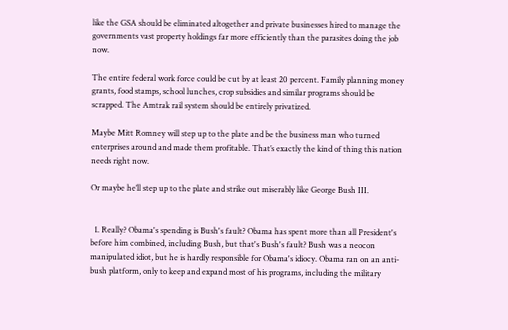like the GSA should be eliminated altogether and private businesses hired to manage the governments vast property holdings far more efficiently than the parasites doing the job now.

The entire federal work force could be cut by at least 20 percent. Family planning money grants, food stamps, school lunches, crop subsidies and similar programs should be scrapped. The Amtrak rail system should be entirely privatized.

Maybe Mitt Romney will step up to the plate and be the business man who turned enterprises around and made them profitable. That’s exactly the kind of thing this nation needs right now.

Or maybe he’ll step up to the plate and strike out miserably like George Bush III.


  1. Really? Obama's spending is Bush's fault? Obama has spent more than all President's before him combined, including Bush, but that's Bush's fault? Bush was a neocon manipulated idiot, but he is hardly responsible for Obama's idiocy. Obama ran on an anti-bush platform, only to keep and expand most of his programs, including the military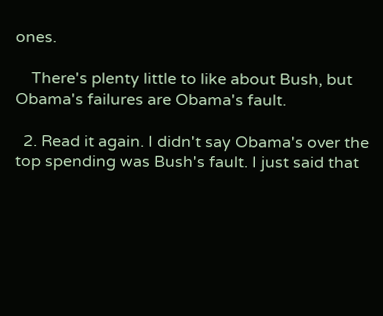ones.

    There's plenty little to like about Bush, but Obama's failures are Obama's fault.

  2. Read it again. I didn't say Obama's over the top spending was Bush's fault. I just said that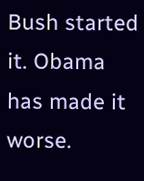Bush started it. Obama has made it worse.